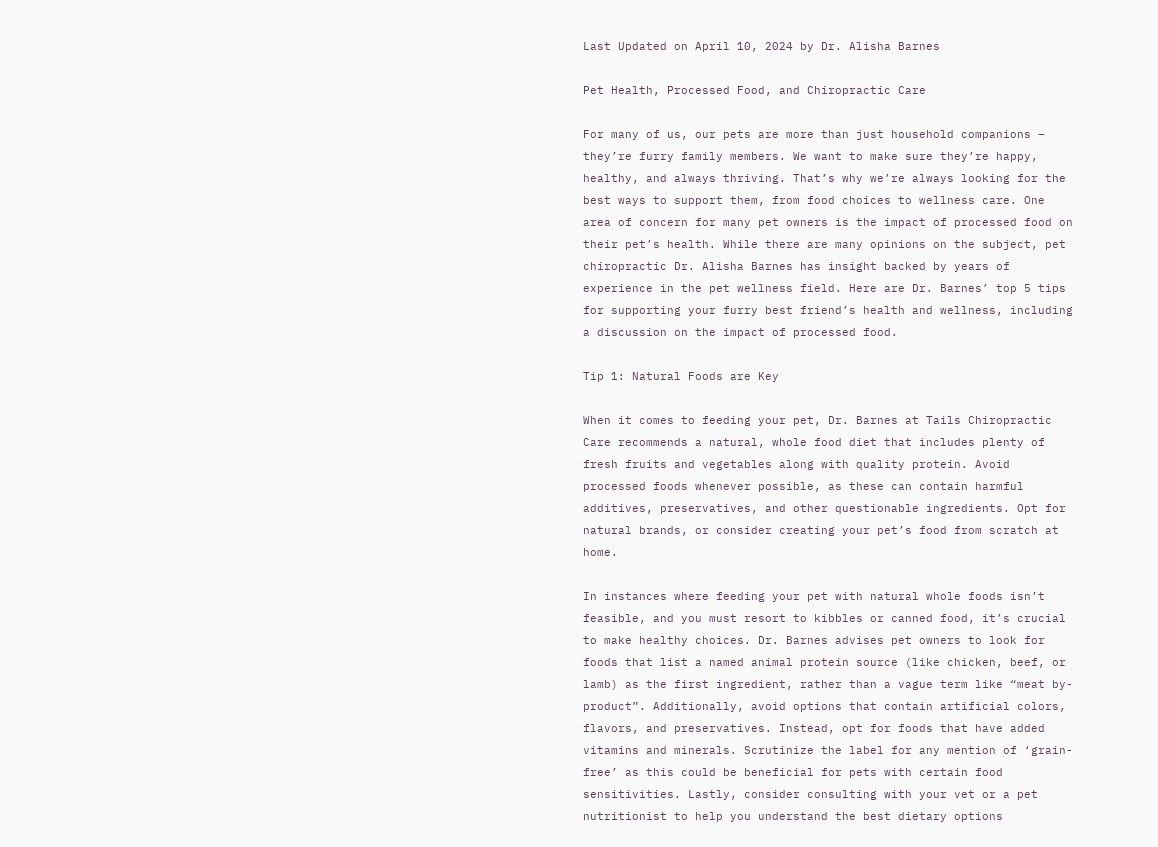Last Updated on April 10, 2024 by Dr. Alisha Barnes

Pet Health, Processed Food, and Chiropractic Care

For many of us, our pets are more than just household companions – they’re furry family members. We want to make sure they’re happy, healthy, and always thriving. That’s why we’re always looking for the best ways to support them, from food choices to wellness care. One area of concern for many pet owners is the impact of processed food on their pet’s health. While there are many opinions on the subject, pet chiropractic Dr. Alisha Barnes has insight backed by years of experience in the pet wellness field. Here are Dr. Barnes’ top 5 tips for supporting your furry best friend’s health and wellness, including a discussion on the impact of processed food.

Tip 1: Natural Foods are Key

When it comes to feeding your pet, Dr. Barnes at Tails Chiropractic Care recommends a natural, whole food diet that includes plenty of fresh fruits and vegetables along with quality protein. Avoid processed foods whenever possible, as these can contain harmful additives, preservatives, and other questionable ingredients. Opt for natural brands, or consider creating your pet’s food from scratch at home.

In instances where feeding your pet with natural whole foods isn’t feasible, and you must resort to kibbles or canned food, it’s crucial to make healthy choices. Dr. Barnes advises pet owners to look for foods that list a named animal protein source (like chicken, beef, or lamb) as the first ingredient, rather than a vague term like “meat by-product”. Additionally, avoid options that contain artificial colors, flavors, and preservatives. Instead, opt for foods that have added vitamins and minerals. Scrutinize the label for any mention of ‘grain-free’ as this could be beneficial for pets with certain food sensitivities. Lastly, consider consulting with your vet or a pet nutritionist to help you understand the best dietary options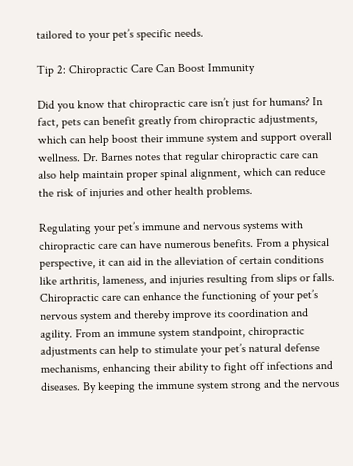tailored to your pet’s specific needs.

Tip 2: Chiropractic Care Can Boost Immunity

Did you know that chiropractic care isn’t just for humans? In fact, pets can benefit greatly from chiropractic adjustments, which can help boost their immune system and support overall wellness. Dr. Barnes notes that regular chiropractic care can also help maintain proper spinal alignment, which can reduce the risk of injuries and other health problems.

Regulating your pet’s immune and nervous systems with chiropractic care can have numerous benefits. From a physical perspective, it can aid in the alleviation of certain conditions like arthritis, lameness, and injuries resulting from slips or falls. Chiropractic care can enhance the functioning of your pet’s nervous system and thereby improve its coordination and agility. From an immune system standpoint, chiropractic adjustments can help to stimulate your pet’s natural defense mechanisms, enhancing their ability to fight off infections and diseases. By keeping the immune system strong and the nervous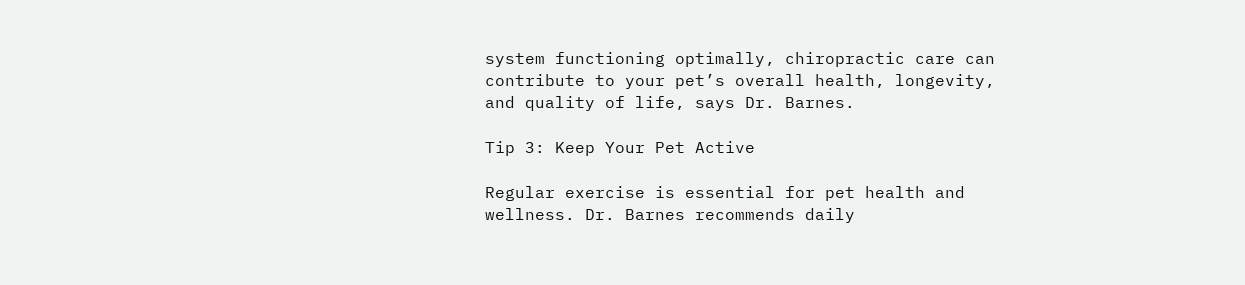system functioning optimally, chiropractic care can contribute to your pet’s overall health, longevity, and quality of life, says Dr. Barnes.

Tip 3: Keep Your Pet Active

Regular exercise is essential for pet health and wellness. Dr. Barnes recommends daily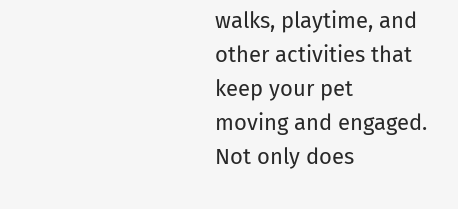walks, playtime, and other activities that keep your pet moving and engaged. Not only does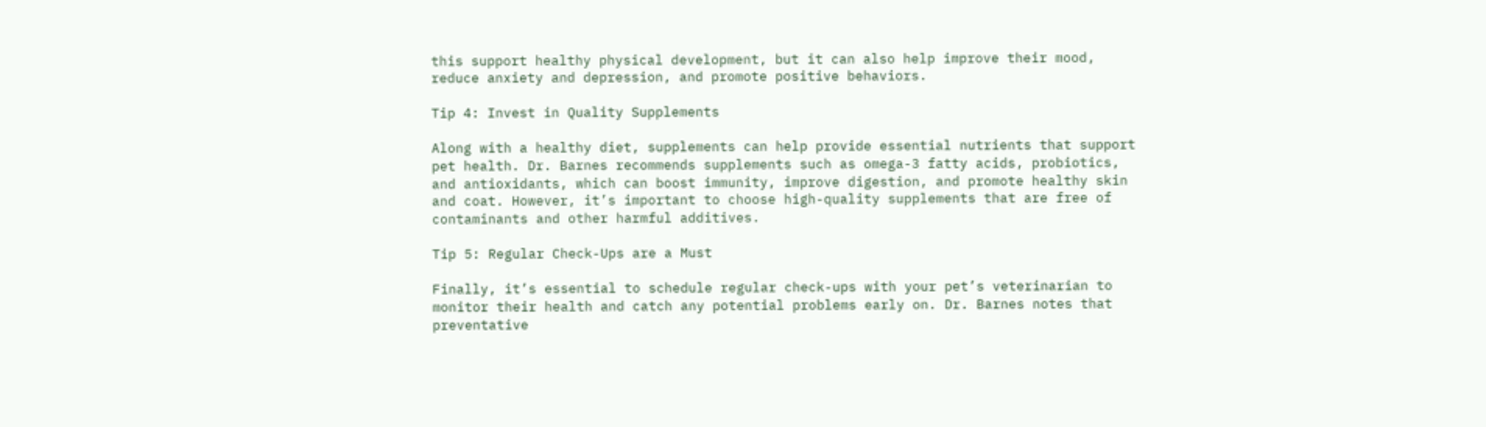this support healthy physical development, but it can also help improve their mood, reduce anxiety and depression, and promote positive behaviors.

Tip 4: Invest in Quality Supplements

Along with a healthy diet, supplements can help provide essential nutrients that support pet health. Dr. Barnes recommends supplements such as omega-3 fatty acids, probiotics, and antioxidants, which can boost immunity, improve digestion, and promote healthy skin and coat. However, it’s important to choose high-quality supplements that are free of contaminants and other harmful additives.

Tip 5: Regular Check-Ups are a Must

Finally, it’s essential to schedule regular check-ups with your pet’s veterinarian to monitor their health and catch any potential problems early on. Dr. Barnes notes that preventative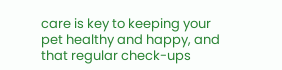care is key to keeping your pet healthy and happy, and that regular check-ups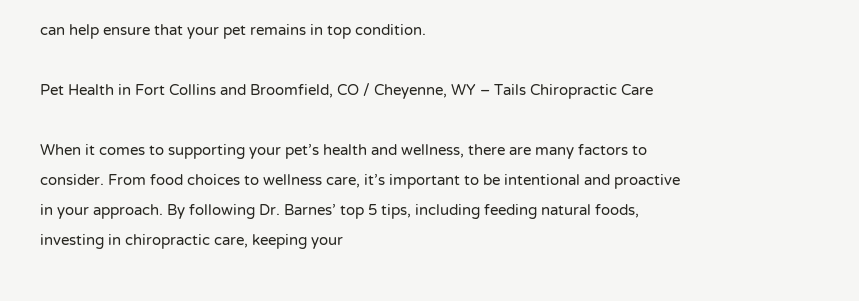can help ensure that your pet remains in top condition.

Pet Health in Fort Collins and Broomfield, CO / Cheyenne, WY – Tails Chiropractic Care

When it comes to supporting your pet’s health and wellness, there are many factors to consider. From food choices to wellness care, it’s important to be intentional and proactive in your approach. By following Dr. Barnes’ top 5 tips, including feeding natural foods, investing in chiropractic care, keeping your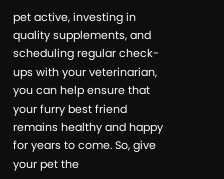pet active, investing in quality supplements, and scheduling regular check-ups with your veterinarian, you can help ensure that your furry best friend remains healthy and happy for years to come. So, give your pet the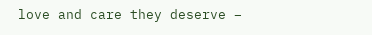love and care they deserve –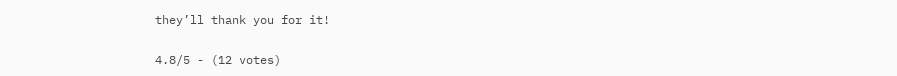they’ll thank you for it!

4.8/5 - (12 votes)